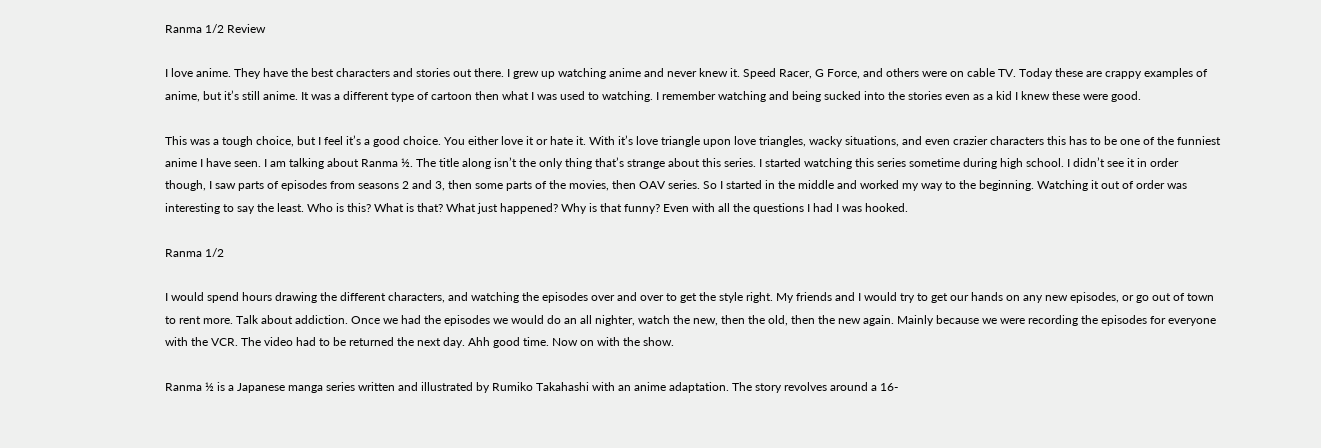Ranma 1/2 Review

I love anime. They have the best characters and stories out there. I grew up watching anime and never knew it. Speed Racer, G Force, and others were on cable TV. Today these are crappy examples of anime, but it’s still anime. It was a different type of cartoon then what I was used to watching. I remember watching and being sucked into the stories even as a kid I knew these were good.

This was a tough choice, but I feel it’s a good choice. You either love it or hate it. With it’s love triangle upon love triangles, wacky situations, and even crazier characters this has to be one of the funniest anime I have seen. I am talking about Ranma ½. The title along isn’t the only thing that’s strange about this series. I started watching this series sometime during high school. I didn’t see it in order though, I saw parts of episodes from seasons 2 and 3, then some parts of the movies, then OAV series. So I started in the middle and worked my way to the beginning. Watching it out of order was interesting to say the least. Who is this? What is that? What just happened? Why is that funny? Even with all the questions I had I was hooked.

Ranma 1/2

I would spend hours drawing the different characters, and watching the episodes over and over to get the style right. My friends and I would try to get our hands on any new episodes, or go out of town to rent more. Talk about addiction. Once we had the episodes we would do an all nighter, watch the new, then the old, then the new again. Mainly because we were recording the episodes for everyone with the VCR. The video had to be returned the next day. Ahh good time. Now on with the show.

Ranma ½ is a Japanese manga series written and illustrated by Rumiko Takahashi with an anime adaptation. The story revolves around a 16-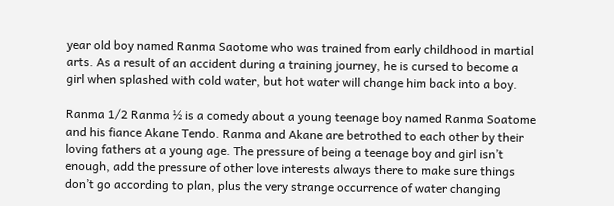year old boy named Ranma Saotome who was trained from early childhood in martial arts. As a result of an accident during a training journey, he is cursed to become a girl when splashed with cold water, but hot water will change him back into a boy.

Ranma 1/2 Ranma ½ is a comedy about a young teenage boy named Ranma Soatome and his fiance Akane Tendo. Ranma and Akane are betrothed to each other by their loving fathers at a young age. The pressure of being a teenage boy and girl isn’t enough, add the pressure of other love interests always there to make sure things don’t go according to plan, plus the very strange occurrence of water changing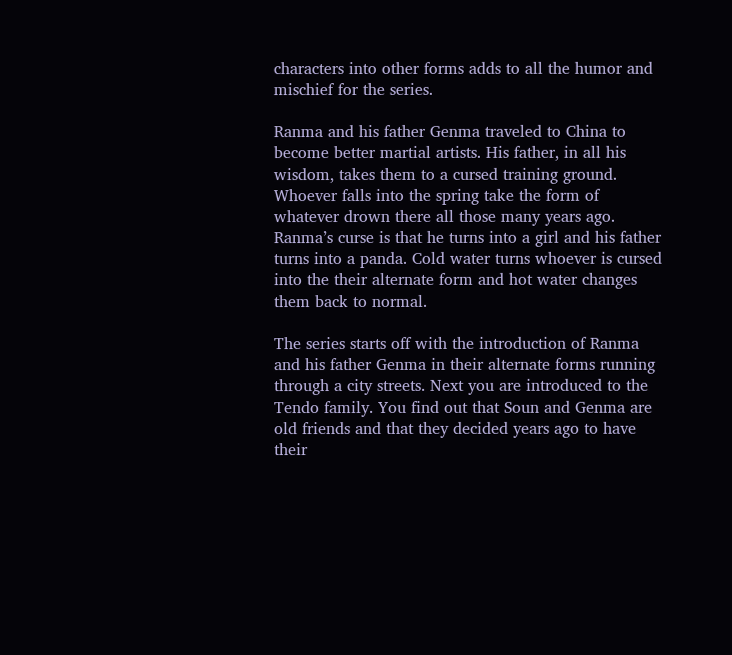characters into other forms adds to all the humor and mischief for the series.

Ranma and his father Genma traveled to China to become better martial artists. His father, in all his wisdom, takes them to a cursed training ground. Whoever falls into the spring take the form of whatever drown there all those many years ago. Ranma’s curse is that he turns into a girl and his father turns into a panda. Cold water turns whoever is cursed into the their alternate form and hot water changes them back to normal.

The series starts off with the introduction of Ranma and his father Genma in their alternate forms running through a city streets. Next you are introduced to the Tendo family. You find out that Soun and Genma are old friends and that they decided years ago to have their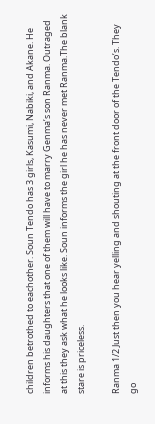children betrothed to eachother. Soun Tendo has 3 girls, Kasumi, Nabiki, and Akane. He informs his daughters that one of them will have to marry Genma’s son Ranma. Outraged at this they ask what he looks like. Soun informs the girl he has never met Ranma.The blank stare is priceless.

Ranma 1/2 Just then you hear yelling and shouting at the front door of the Tendo’s. They go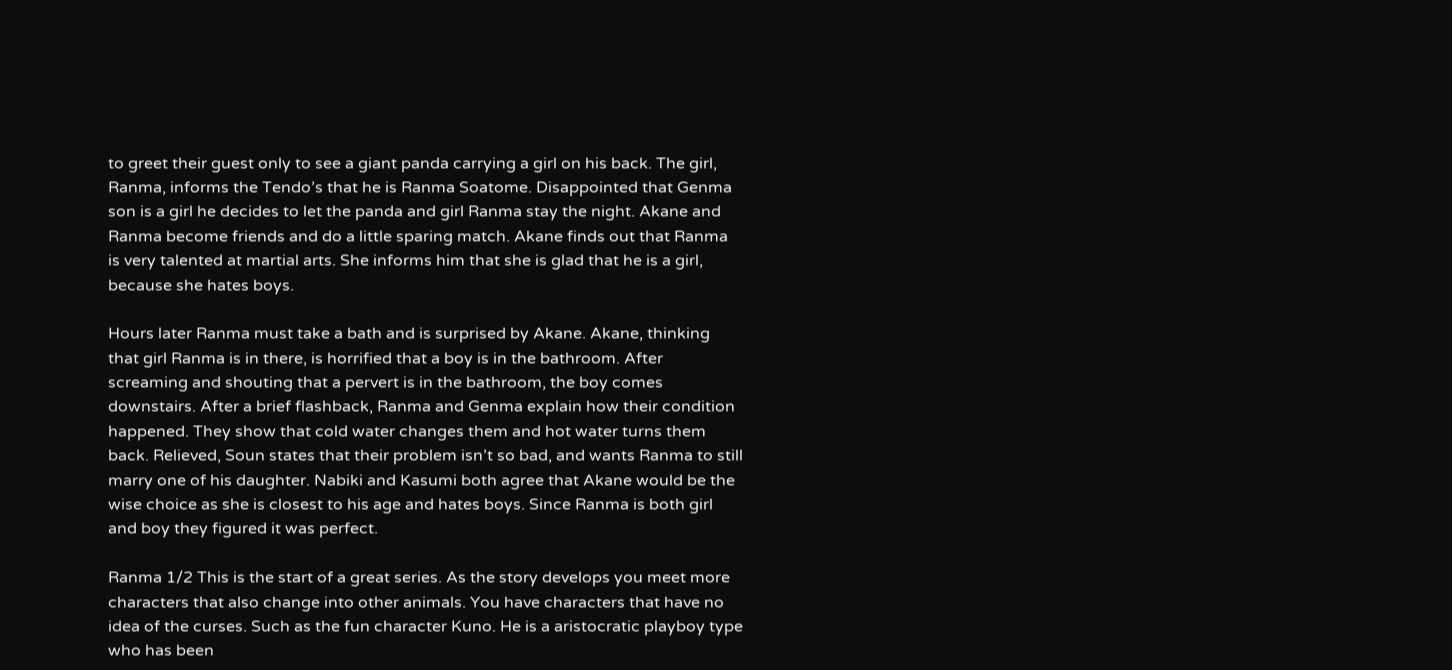to greet their guest only to see a giant panda carrying a girl on his back. The girl, Ranma, informs the Tendo’s that he is Ranma Soatome. Disappointed that Genma son is a girl he decides to let the panda and girl Ranma stay the night. Akane and Ranma become friends and do a little sparing match. Akane finds out that Ranma is very talented at martial arts. She informs him that she is glad that he is a girl, because she hates boys.

Hours later Ranma must take a bath and is surprised by Akane. Akane, thinking that girl Ranma is in there, is horrified that a boy is in the bathroom. After screaming and shouting that a pervert is in the bathroom, the boy comes downstairs. After a brief flashback, Ranma and Genma explain how their condition happened. They show that cold water changes them and hot water turns them back. Relieved, Soun states that their problem isn’t so bad, and wants Ranma to still marry one of his daughter. Nabiki and Kasumi both agree that Akane would be the wise choice as she is closest to his age and hates boys. Since Ranma is both girl and boy they figured it was perfect.

Ranma 1/2 This is the start of a great series. As the story develops you meet more characters that also change into other animals. You have characters that have no idea of the curses. Such as the fun character Kuno. He is a aristocratic playboy type who has been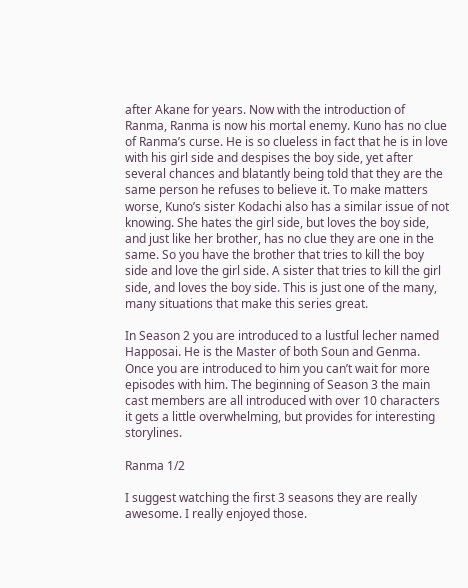after Akane for years. Now with the introduction of Ranma, Ranma is now his mortal enemy. Kuno has no clue of Ranma’s curse. He is so clueless in fact that he is in love with his girl side and despises the boy side, yet after several chances and blatantly being told that they are the same person he refuses to believe it. To make matters worse, Kuno’s sister Kodachi also has a similar issue of not knowing. She hates the girl side, but loves the boy side, and just like her brother, has no clue they are one in the same. So you have the brother that tries to kill the boy side and love the girl side. A sister that tries to kill the girl side, and loves the boy side. This is just one of the many, many situations that make this series great.

In Season 2 you are introduced to a lustful lecher named Happosai. He is the Master of both Soun and Genma. Once you are introduced to him you can’t wait for more episodes with him. The beginning of Season 3 the main cast members are all introduced with over 10 characters it gets a little overwhelming, but provides for interesting storylines.

Ranma 1/2

I suggest watching the first 3 seasons they are really awesome. I really enjoyed those.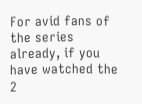For avid fans of the series already, if you have watched the 2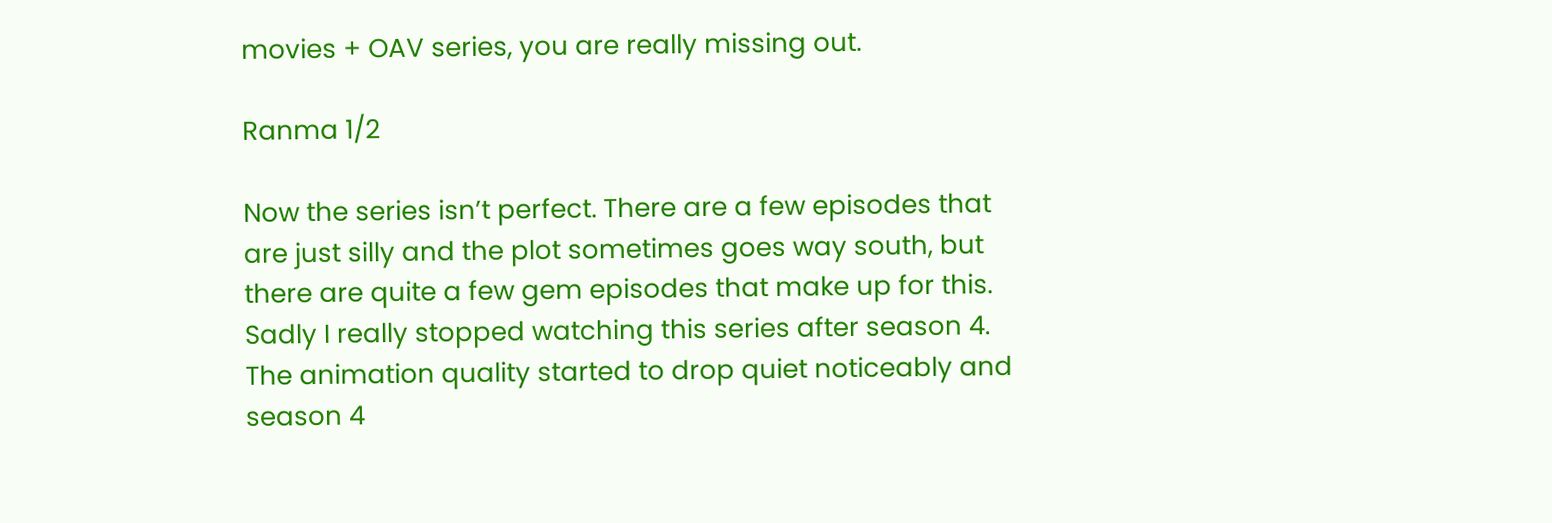movies + OAV series, you are really missing out.

Ranma 1/2

Now the series isn’t perfect. There are a few episodes that are just silly and the plot sometimes goes way south, but there are quite a few gem episodes that make up for this. Sadly I really stopped watching this series after season 4. The animation quality started to drop quiet noticeably and season 4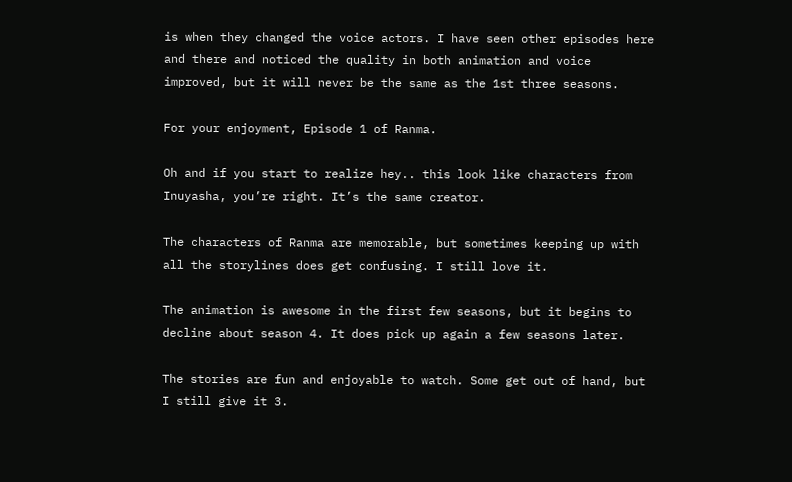is when they changed the voice actors. I have seen other episodes here and there and noticed the quality in both animation and voice improved, but it will never be the same as the 1st three seasons.

For your enjoyment, Episode 1 of Ranma.

Oh and if you start to realize hey.. this look like characters from Inuyasha, you’re right. It’s the same creator.

The characters of Ranma are memorable, but sometimes keeping up with all the storylines does get confusing. I still love it.

The animation is awesome in the first few seasons, but it begins to decline about season 4. It does pick up again a few seasons later.

The stories are fun and enjoyable to watch. Some get out of hand, but I still give it 3.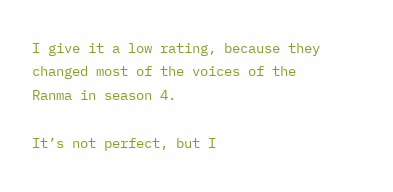I give it a low rating, because they changed most of the voices of the Ranma in season 4.

It’s not perfect, but I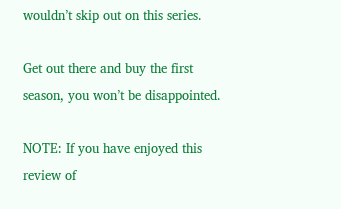wouldn’t skip out on this series.

Get out there and buy the first season, you won’t be disappointed.

NOTE: If you have enjoyed this review of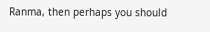Ranma, then perhaps you should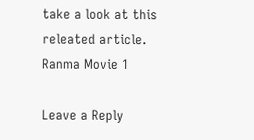take a look at this releated article. Ranma Movie 1

Leave a Reply